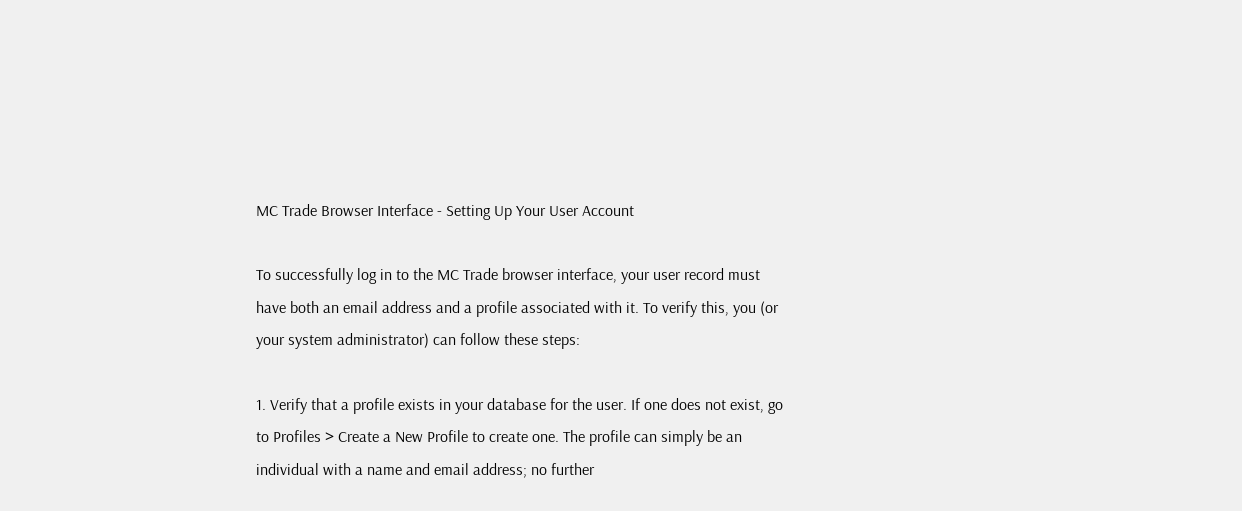MC Trade Browser Interface - Setting Up Your User Account

To successfully log in to the MC Trade browser interface, your user record must have both an email address and a profile associated with it. To verify this, you (or your system administrator) can follow these steps:

1. Verify that a profile exists in your database for the user. If one does not exist, go to Profiles > Create a New Profile to create one. The profile can simply be an individual with a name and email address; no further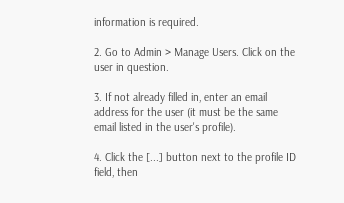information is required.

2. Go to Admin > Manage Users. Click on the user in question.

3. If not already filled in, enter an email address for the user (it must be the same email listed in the user's profile).

4. Click the [...] button next to the profile ID field, then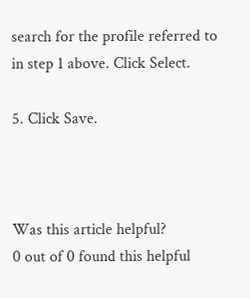search for the profile referred to in step 1 above. Click Select.

5. Click Save.



Was this article helpful?
0 out of 0 found this helpful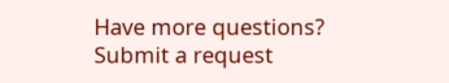Have more questions? Submit a request